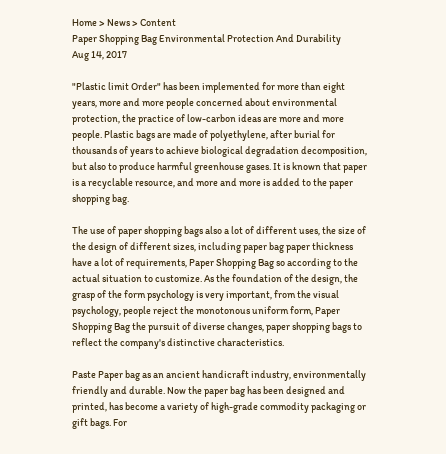Home > News > Content
Paper Shopping Bag Environmental Protection And Durability
Aug 14, 2017

"Plastic limit Order" has been implemented for more than eight years, more and more people concerned about environmental protection, the practice of low-carbon ideas are more and more people. Plastic bags are made of polyethylene, after burial for thousands of years to achieve biological degradation decomposition, but also to produce harmful greenhouse gases. It is known that paper is a recyclable resource, and more and more is added to the paper shopping bag.

The use of paper shopping bags also a lot of different uses, the size of the design of different sizes, including paper bag paper thickness have a lot of requirements, Paper Shopping Bag so according to the actual situation to customize. As the foundation of the design, the grasp of the form psychology is very important, from the visual psychology, people reject the monotonous uniform form, Paper Shopping Bag the pursuit of diverse changes, paper shopping bags to reflect the company's distinctive characteristics.

Paste Paper bag as an ancient handicraft industry, environmentally friendly and durable. Now the paper bag has been designed and printed, has become a variety of high-grade commodity packaging or gift bags. For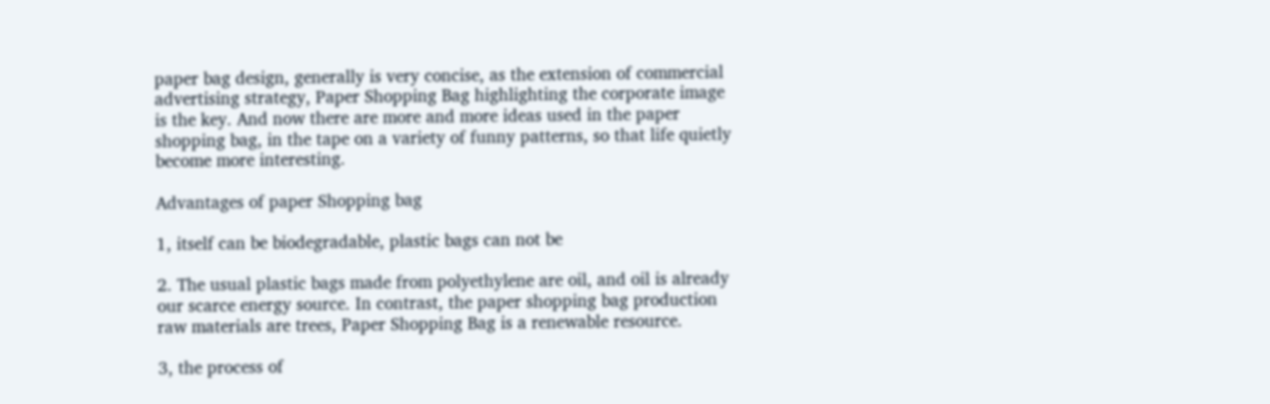paper bag design, generally is very concise, as the extension of commercial advertising strategy, Paper Shopping Bag highlighting the corporate image is the key. And now there are more and more ideas used in the paper shopping bag, in the tape on a variety of funny patterns, so that life quietly become more interesting.

Advantages of paper Shopping bag

1, itself can be biodegradable, plastic bags can not be

2. The usual plastic bags made from polyethylene are oil, and oil is already our scarce energy source. In contrast, the paper shopping bag production raw materials are trees, Paper Shopping Bag is a renewable resource.

3, the process of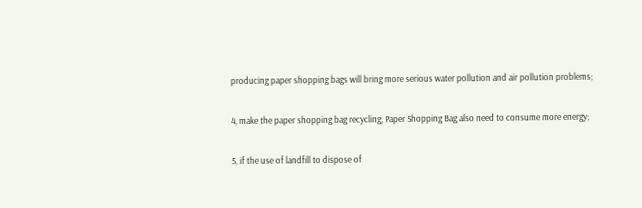producing paper shopping bags will bring more serious water pollution and air pollution problems;

4, make the paper shopping bag recycling, Paper Shopping Bag also need to consume more energy;

5, if the use of landfill to dispose of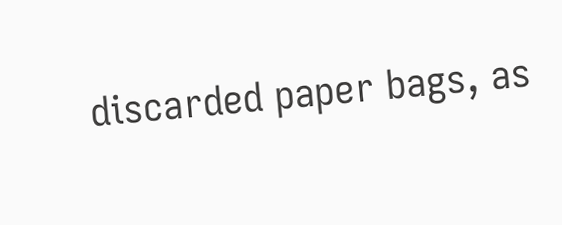discarded paper bags, as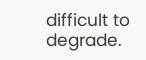difficult to degrade.